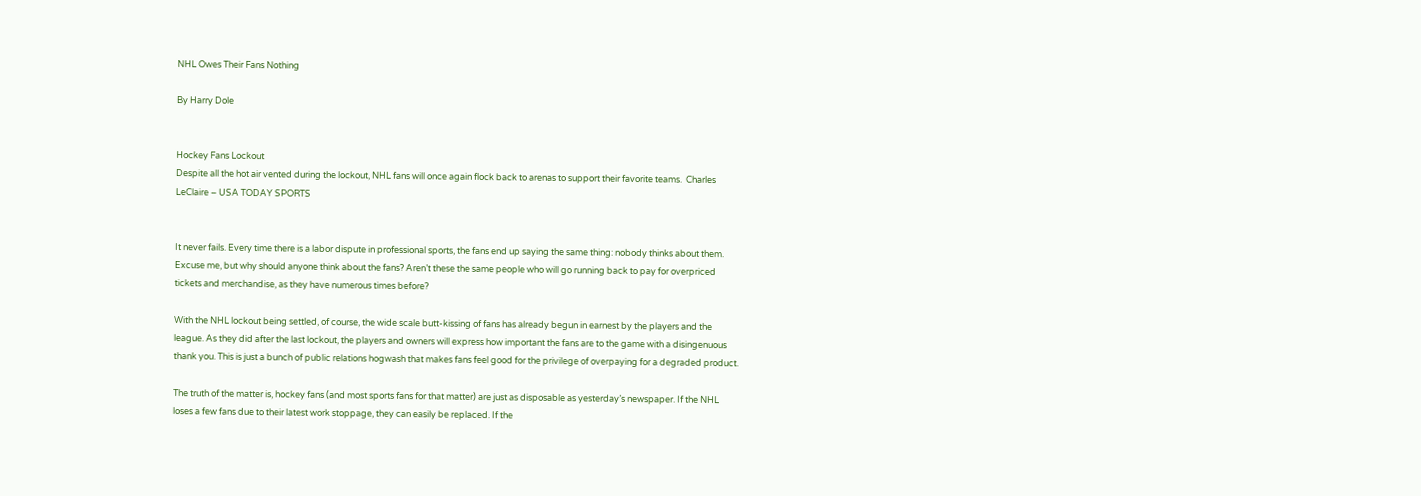NHL Owes Their Fans Nothing

By Harry Dole


Hockey Fans Lockout
Despite all the hot air vented during the lockout, NHL fans will once again flock back to arenas to support their favorite teams.  Charles LeClaire – USA TODAY SPORTS


It never fails. Every time there is a labor dispute in professional sports, the fans end up saying the same thing: nobody thinks about them. Excuse me, but why should anyone think about the fans? Aren’t these the same people who will go running back to pay for overpriced tickets and merchandise, as they have numerous times before?

With the NHL lockout being settled, of course, the wide scale butt-kissing of fans has already begun in earnest by the players and the league. As they did after the last lockout, the players and owners will express how important the fans are to the game with a disingenuous thank you. This is just a bunch of public relations hogwash that makes fans feel good for the privilege of overpaying for a degraded product.

The truth of the matter is, hockey fans (and most sports fans for that matter) are just as disposable as yesterday’s newspaper. If the NHL loses a few fans due to their latest work stoppage, they can easily be replaced. If the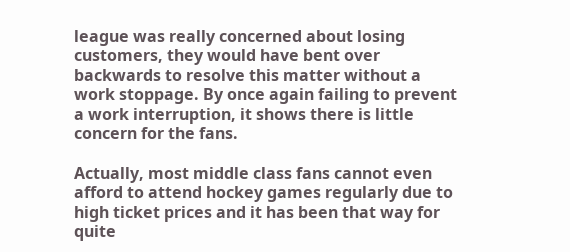league was really concerned about losing customers, they would have bent over backwards to resolve this matter without a work stoppage. By once again failing to prevent a work interruption, it shows there is little concern for the fans.

Actually, most middle class fans cannot even afford to attend hockey games regularly due to high ticket prices and it has been that way for quite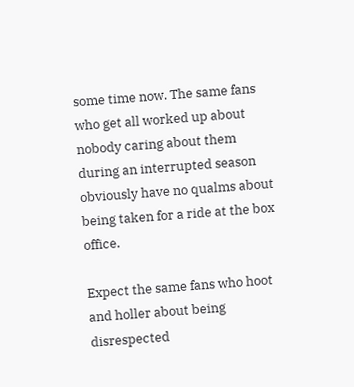some time now. The same fans who get all worked up about nobody caring about them during an interrupted season obviously have no qualms about being taken for a ride at the box office.

Expect the same fans who hoot and holler about being disrespected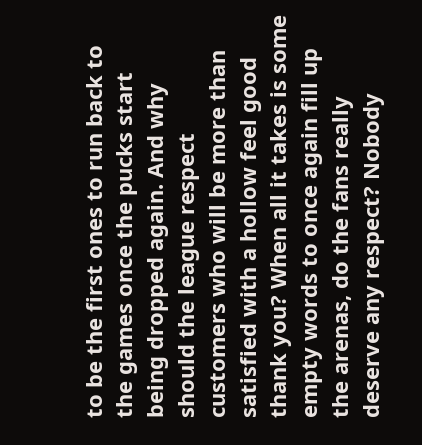to be the first ones to run back to the games once the pucks start being dropped again. And why should the league respect customers who will be more than satisfied with a hollow feel good thank you? When all it takes is some empty words to once again fill up the arenas, do the fans really deserve any respect? Nobody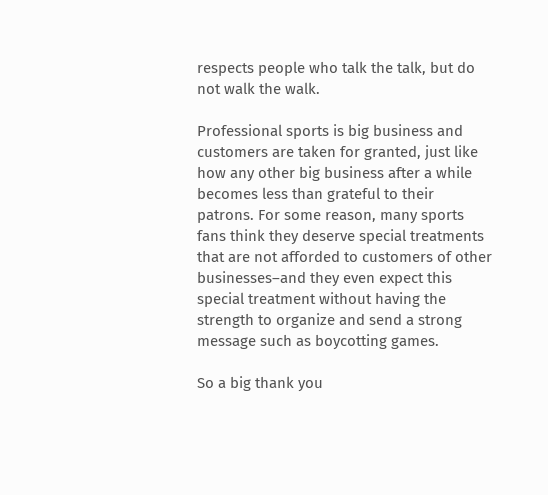respects people who talk the talk, but do not walk the walk.

Professional sports is big business and customers are taken for granted, just like how any other big business after a while becomes less than grateful to their patrons. For some reason, many sports fans think they deserve special treatments that are not afforded to customers of other businesses–and they even expect this special treatment without having the strength to organize and send a strong message such as boycotting games.

So a big thank you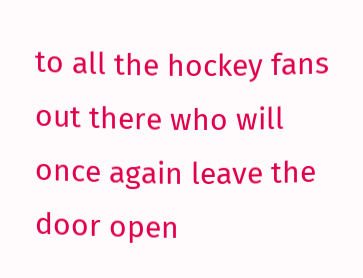to all the hockey fans out there who will once again leave the door open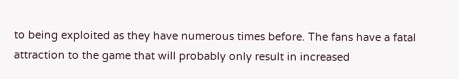to being exploited as they have numerous times before. The fans have a fatal attraction to the game that will probably only result in increased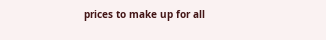prices to make up for all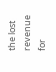the lost revenue for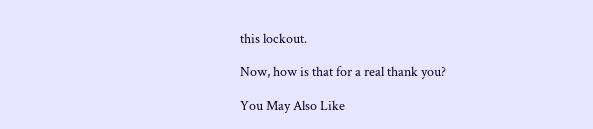this lockout.

Now, how is that for a real thank you?

You May Also Like